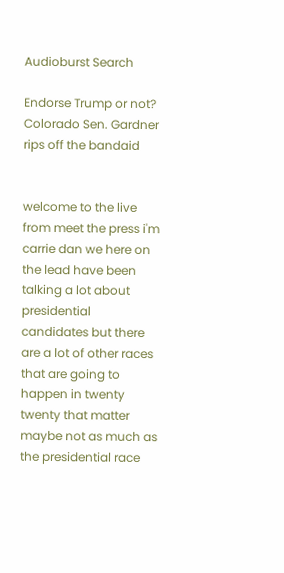Audioburst Search

Endorse Trump or not? Colorado Sen. Gardner rips off the bandaid


welcome to the live from meet the press i'm carrie dan we here on the lead have been talking a lot about presidential candidates but there are a lot of other races that are going to happen in twenty twenty that matter maybe not as much as the presidential race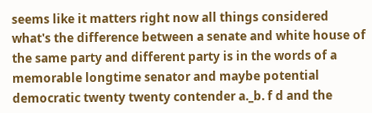seems like it matters right now all things considered what's the difference between a senate and white house of the same party and different party is in the words of a memorable longtime senator and maybe potential democratic twenty twenty contender a._b. f d and the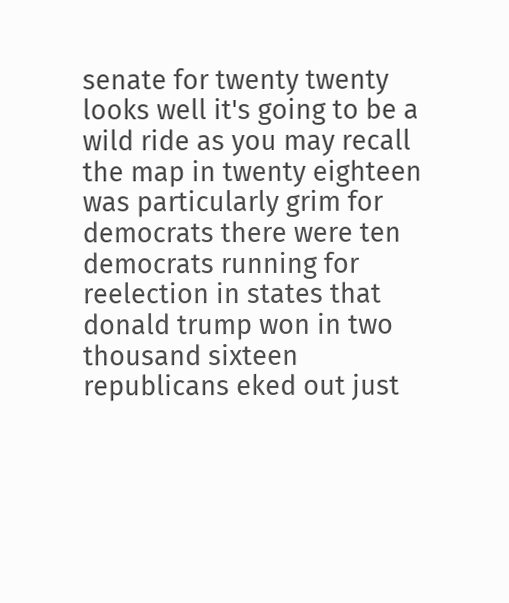senate for twenty twenty looks well it's going to be a wild ride as you may recall the map in twenty eighteen was particularly grim for democrats there were ten democrats running for reelection in states that donald trump won in two thousand sixteen republicans eked out just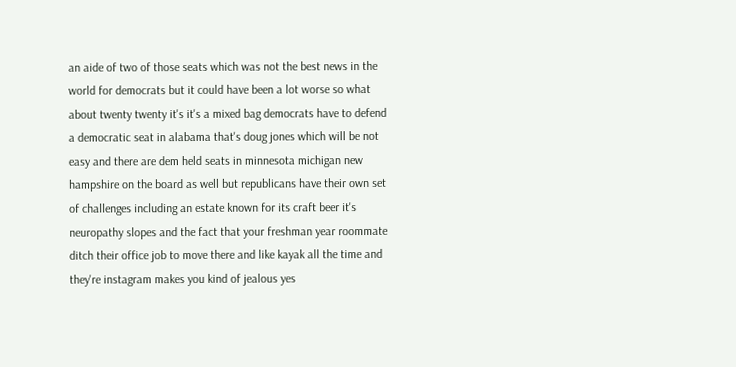an aide of two of those seats which was not the best news in the world for democrats but it could have been a lot worse so what about twenty twenty it's it's a mixed bag democrats have to defend a democratic seat in alabama that's doug jones which will be not easy and there are dem held seats in minnesota michigan new hampshire on the board as well but republicans have their own set of challenges including an estate known for its craft beer it's neuropathy slopes and the fact that your freshman year roommate ditch their office job to move there and like kayak all the time and they're instagram makes you kind of jealous yes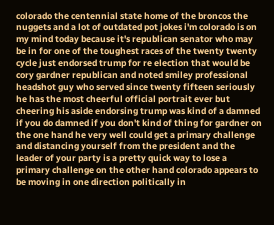colorado the centennial state home of the broncos the nuggets and a lot of outdated pot jokes i'm colorado is on my mind today because it's republican senator who may be in for one of the toughest races of the twenty twenty cycle just endorsed trump for re election that would be cory gardner republican and noted smiley professional headshot guy who served since twenty fifteen seriously he has the most cheerful official portrait ever but cheering his aside endorsing trump was kind of a damned if you do damned if you don't kind of thing for gardner on the one hand he very well could get a primary challenge and distancing yourself from the president and the leader of your party is a pretty quick way to lose a primary challenge on the other hand colorado appears to be moving in one direction politically in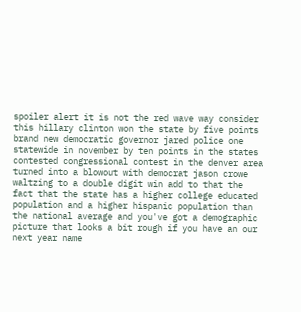spoiler alert it is not the red wave way consider this hillary clinton won the state by five points brand new democratic governor jared police one statewide in november by ten points in the states contested congressional contest in the denver area turned into a blowout with democrat jason crowe waltzing to a double digit win add to that the fact that the state has a higher college educated population and a higher hispanic population than the national average and you've got a demographic picture that looks a bit rough if you have an our next year name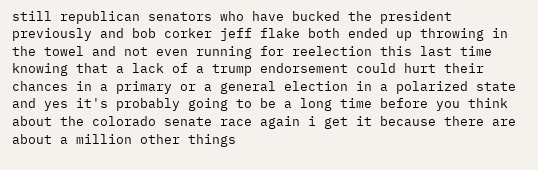still republican senators who have bucked the president previously and bob corker jeff flake both ended up throwing in the towel and not even running for reelection this last time knowing that a lack of a trump endorsement could hurt their chances in a primary or a general election in a polarized state and yes it's probably going to be a long time before you think about the colorado senate race again i get it because there are about a million other things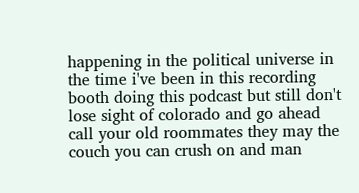happening in the political universe in the time i've been in this recording booth doing this podcast but still don't lose sight of colorado and go ahead call your old roommates they may the couch you can crush on and man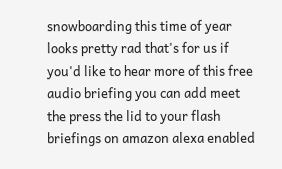snowboarding this time of year looks pretty rad that's for us if you'd like to hear more of this free audio briefing you can add meet the press the lid to your flash briefings on amazon alexa enabled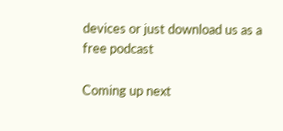devices or just download us as a free podcast

Coming up next